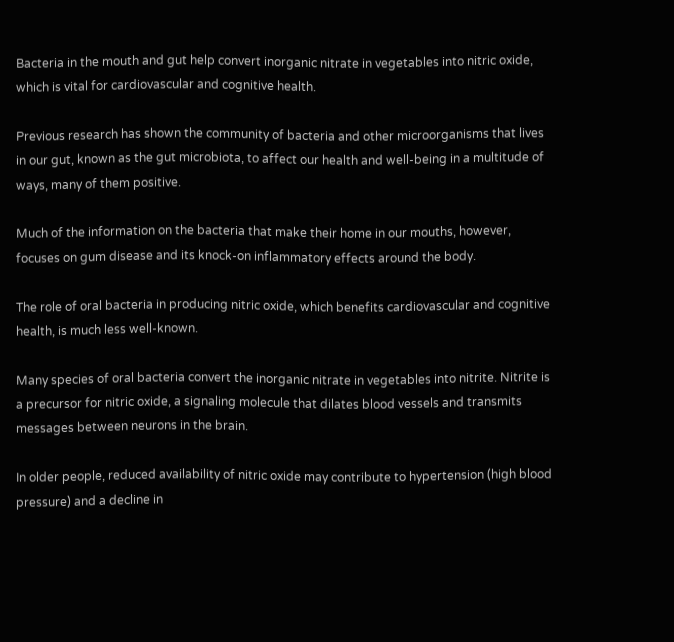Bacteria in the mouth and gut help convert inorganic nitrate in vegetables into nitric oxide, which is vital for cardiovascular and cognitive health.

Previous research has shown the community of bacteria and other microorganisms that lives in our gut, known as the gut microbiota, to affect our health and well-being in a multitude of ways, many of them positive.

Much of the information on the bacteria that make their home in our mouths, however, focuses on gum disease and its knock-on inflammatory effects around the body.

The role of oral bacteria in producing nitric oxide, which benefits cardiovascular and cognitive health, is much less well-known.

Many species of oral bacteria convert the inorganic nitrate in vegetables into nitrite. Nitrite is a precursor for nitric oxide, a signaling molecule that dilates blood vessels and transmits messages between neurons in the brain.

In older people, reduced availability of nitric oxide may contribute to hypertension (high blood pressure) and a decline in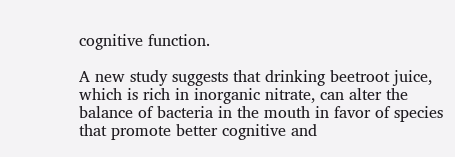cognitive function.

A new study suggests that drinking beetroot juice, which is rich in inorganic nitrate, can alter the balance of bacteria in the mouth in favor of species that promote better cognitive and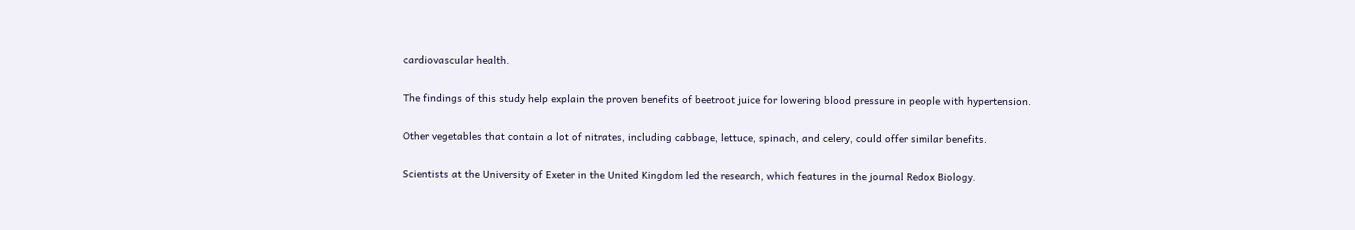cardiovascular health.

The findings of this study help explain the proven benefits of beetroot juice for lowering blood pressure in people with hypertension.

Other vegetables that contain a lot of nitrates, including cabbage, lettuce, spinach, and celery, could offer similar benefits.

Scientists at the University of Exeter in the United Kingdom led the research, which features in the journal Redox Biology.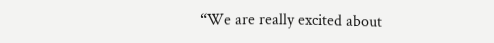“We are really excited about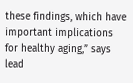these findings, which have important implications for healthy aging,” says lead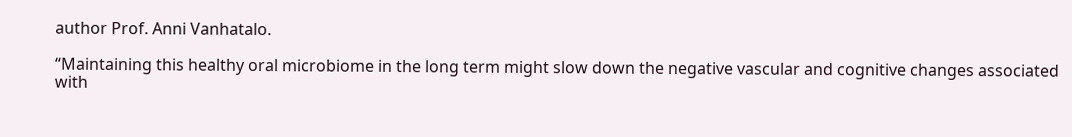author Prof. Anni Vanhatalo.

“Maintaining this healthy oral microbiome in the long term might slow down the negative vascular and cognitive changes associated with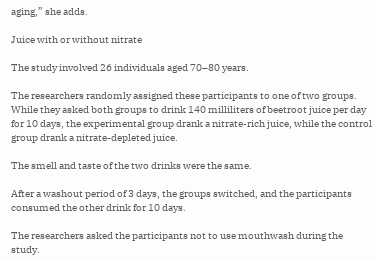aging,” she adds.

Juice with or without nitrate

The study involved 26 individuals aged 70–80 years.

The researchers randomly assigned these participants to one of two groups. While they asked both groups to drink 140 milliliters of beetroot juice per day for 10 days, the experimental group drank a nitrate-rich juice, while the control group drank a nitrate-depleted juice.

The smell and taste of the two drinks were the same.

After a washout period of 3 days, the groups switched, and the participants consumed the other drink for 10 days.

The researchers asked the participants not to use mouthwash during the study.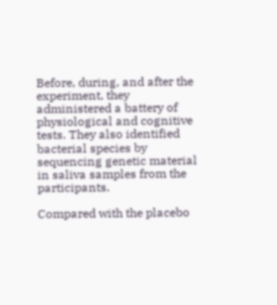Before, during, and after the experiment, they administered a battery of physiological and cognitive tests. They also identified bacterial species by sequencing genetic material in saliva samples from the participants.

Compared with the placebo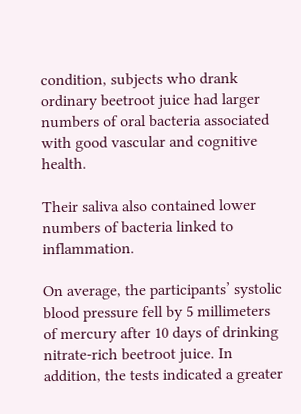condition, subjects who drank ordinary beetroot juice had larger numbers of oral bacteria associated with good vascular and cognitive health.

Their saliva also contained lower numbers of bacteria linked to inflammation.

On average, the participants’ systolic blood pressure fell by 5 millimeters of mercury after 10 days of drinking nitrate-rich beetroot juice. In addition, the tests indicated a greater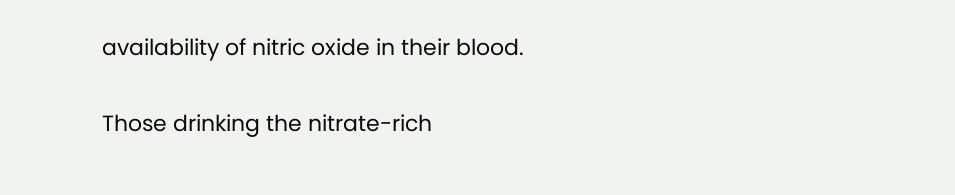availability of nitric oxide in their blood.

Those drinking the nitrate-rich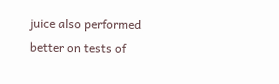juice also performed better on tests of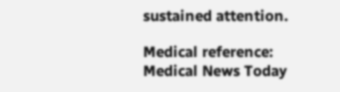sustained attention.

Medical reference: Medical News Today